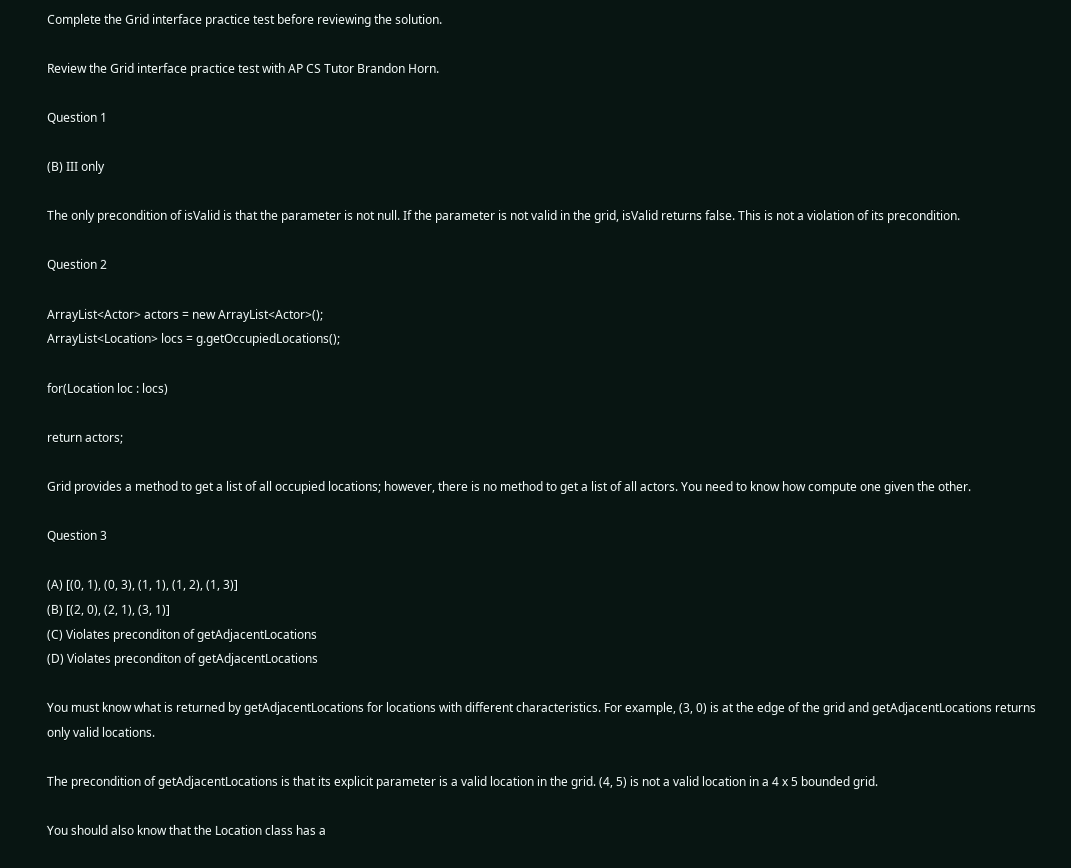Complete the Grid interface practice test before reviewing the solution.

Review the Grid interface practice test with AP CS Tutor Brandon Horn.

Question 1

(B) III only

The only precondition of isValid is that the parameter is not null. If the parameter is not valid in the grid, isValid returns false. This is not a violation of its precondition.

Question 2

ArrayList<Actor> actors = new ArrayList<Actor>();
ArrayList<Location> locs = g.getOccupiedLocations();

for(Location loc : locs)

return actors;

Grid provides a method to get a list of all occupied locations; however, there is no method to get a list of all actors. You need to know how compute one given the other.

Question 3

(A) [(0, 1), (0, 3), (1, 1), (1, 2), (1, 3)]
(B) [(2, 0), (2, 1), (3, 1)]
(C) Violates preconditon of getAdjacentLocations
(D) Violates preconditon of getAdjacentLocations

You must know what is returned by getAdjacentLocations for locations with different characteristics. For example, (3, 0) is at the edge of the grid and getAdjacentLocations returns only valid locations.

The precondition of getAdjacentLocations is that its explicit parameter is a valid location in the grid. (4, 5) is not a valid location in a 4 x 5 bounded grid.

You should also know that the Location class has a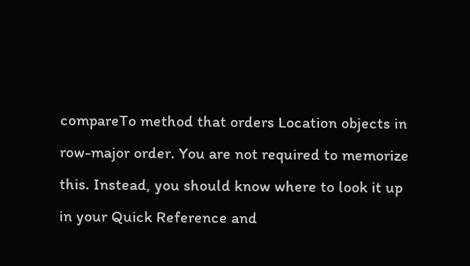compareTo method that orders Location objects in row-major order. You are not required to memorize this. Instead, you should know where to look it up in your Quick Reference and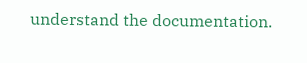understand the documentation.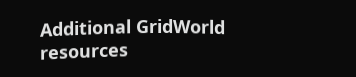Additional GridWorld resources